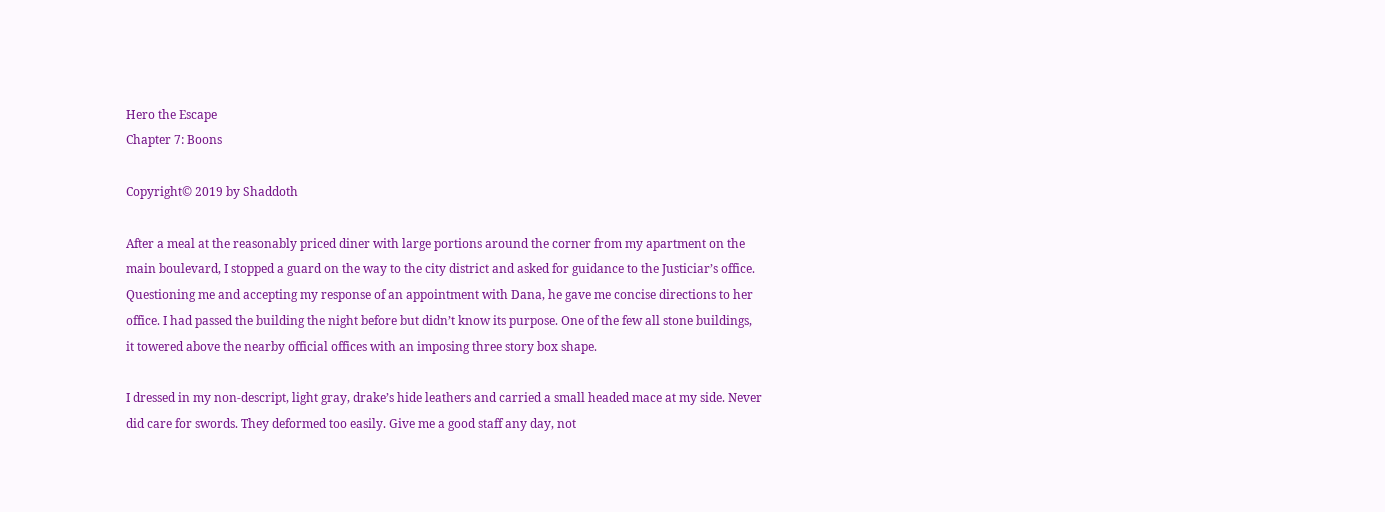Hero the Escape
Chapter 7: Boons

Copyright© 2019 by Shaddoth

After a meal at the reasonably priced diner with large portions around the corner from my apartment on the main boulevard, I stopped a guard on the way to the city district and asked for guidance to the Justiciar’s office. Questioning me and accepting my response of an appointment with Dana, he gave me concise directions to her office. I had passed the building the night before but didn’t know its purpose. One of the few all stone buildings, it towered above the nearby official offices with an imposing three story box shape.

I dressed in my non-descript, light gray, drake’s hide leathers and carried a small headed mace at my side. Never did care for swords. They deformed too easily. Give me a good staff any day, not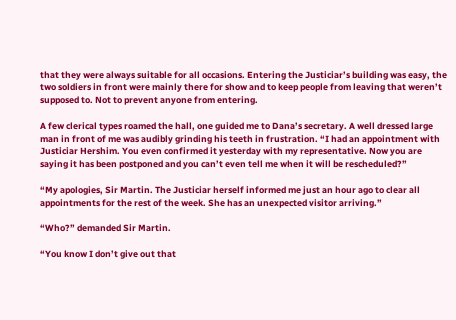that they were always suitable for all occasions. Entering the Justiciar’s building was easy, the two soldiers in front were mainly there for show and to keep people from leaving that weren’t supposed to. Not to prevent anyone from entering.

A few clerical types roamed the hall, one guided me to Dana’s secretary. A well dressed large man in front of me was audibly grinding his teeth in frustration. “I had an appointment with Justiciar Hershim. You even confirmed it yesterday with my representative. Now you are saying it has been postponed and you can’t even tell me when it will be rescheduled?”

“My apologies, Sir Martin. The Justiciar herself informed me just an hour ago to clear all appointments for the rest of the week. She has an unexpected visitor arriving.”

“Who?” demanded Sir Martin.

“You know I don’t give out that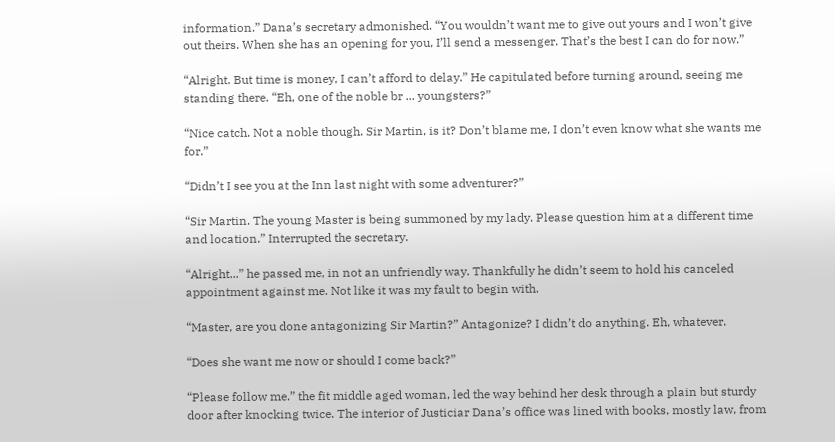information.” Dana’s secretary admonished. “You wouldn’t want me to give out yours and I won’t give out theirs. When she has an opening for you, I’ll send a messenger. That’s the best I can do for now.”

“Alright. But time is money, I can’t afford to delay.” He capitulated before turning around, seeing me standing there. “Eh, one of the noble br ... youngsters?”

“Nice catch. Not a noble though. Sir Martin, is it? Don’t blame me, I don’t even know what she wants me for.”

“Didn’t I see you at the Inn last night with some adventurer?”

“Sir Martin. The young Master is being summoned by my lady. Please question him at a different time and location.” Interrupted the secretary.

“Alright...” he passed me, in not an unfriendly way. Thankfully he didn’t seem to hold his canceled appointment against me. Not like it was my fault to begin with.

“Master, are you done antagonizing Sir Martin?” Antagonize? I didn’t do anything. Eh, whatever.

“Does she want me now or should I come back?”

“Please follow me.” the fit middle aged woman, led the way behind her desk through a plain but sturdy door after knocking twice. The interior of Justiciar Dana’s office was lined with books, mostly law, from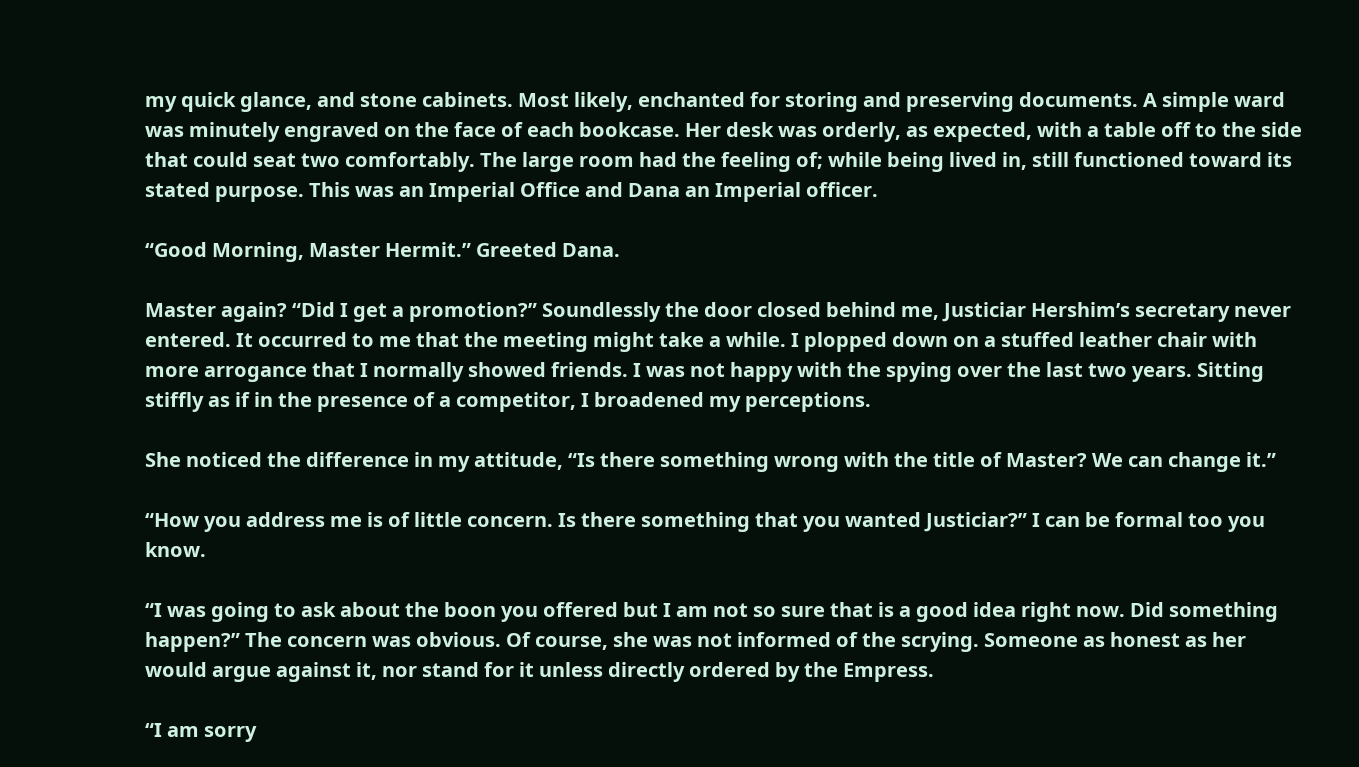my quick glance, and stone cabinets. Most likely, enchanted for storing and preserving documents. A simple ward was minutely engraved on the face of each bookcase. Her desk was orderly, as expected, with a table off to the side that could seat two comfortably. The large room had the feeling of; while being lived in, still functioned toward its stated purpose. This was an Imperial Office and Dana an Imperial officer.

“Good Morning, Master Hermit.” Greeted Dana.

Master again? “Did I get a promotion?” Soundlessly the door closed behind me, Justiciar Hershim’s secretary never entered. It occurred to me that the meeting might take a while. I plopped down on a stuffed leather chair with more arrogance that I normally showed friends. I was not happy with the spying over the last two years. Sitting stiffly as if in the presence of a competitor, I broadened my perceptions.

She noticed the difference in my attitude, “Is there something wrong with the title of Master? We can change it.”

“How you address me is of little concern. Is there something that you wanted Justiciar?” I can be formal too you know.

“I was going to ask about the boon you offered but I am not so sure that is a good idea right now. Did something happen?” The concern was obvious. Of course, she was not informed of the scrying. Someone as honest as her would argue against it, nor stand for it unless directly ordered by the Empress.

“I am sorry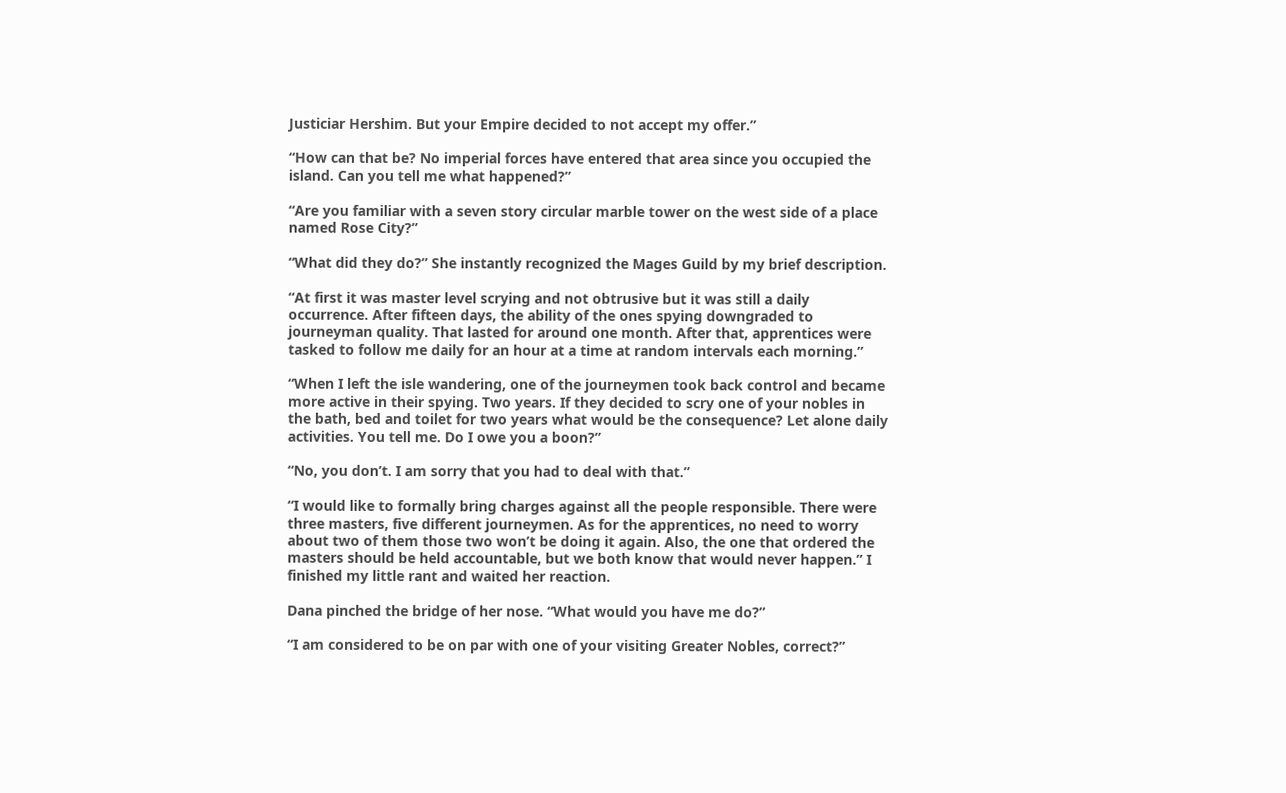Justiciar Hershim. But your Empire decided to not accept my offer.”

“How can that be? No imperial forces have entered that area since you occupied the island. Can you tell me what happened?”

“Are you familiar with a seven story circular marble tower on the west side of a place named Rose City?”

“What did they do?” She instantly recognized the Mages Guild by my brief description.

“At first it was master level scrying and not obtrusive but it was still a daily occurrence. After fifteen days, the ability of the ones spying downgraded to journeyman quality. That lasted for around one month. After that, apprentices were tasked to follow me daily for an hour at a time at random intervals each morning.”

“When I left the isle wandering, one of the journeymen took back control and became more active in their spying. Two years. If they decided to scry one of your nobles in the bath, bed and toilet for two years what would be the consequence? Let alone daily activities. You tell me. Do I owe you a boon?”

“No, you don’t. I am sorry that you had to deal with that.”

“I would like to formally bring charges against all the people responsible. There were three masters, five different journeymen. As for the apprentices, no need to worry about two of them those two won’t be doing it again. Also, the one that ordered the masters should be held accountable, but we both know that would never happen.” I finished my little rant and waited her reaction.

Dana pinched the bridge of her nose. “What would you have me do?”

“I am considered to be on par with one of your visiting Greater Nobles, correct?”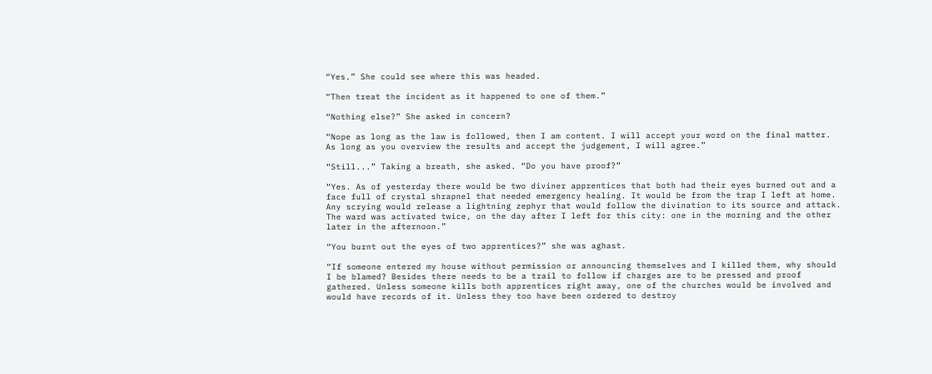“Yes.” She could see where this was headed.

“Then treat the incident as it happened to one of them.”

“Nothing else?” She asked in concern?

“Nope as long as the law is followed, then I am content. I will accept your word on the final matter. As long as you overview the results and accept the judgement, I will agree.”

“Still...” Taking a breath, she asked. “Do you have proof?”

“Yes. As of yesterday there would be two diviner apprentices that both had their eyes burned out and a face full of crystal shrapnel that needed emergency healing. It would be from the trap I left at home. Any scrying would release a lightning zephyr that would follow the divination to its source and attack. The ward was activated twice, on the day after I left for this city: one in the morning and the other later in the afternoon.”

“You burnt out the eyes of two apprentices?” she was aghast.

“If someone entered my house without permission or announcing themselves and I killed them, why should I be blamed? Besides there needs to be a trail to follow if charges are to be pressed and proof gathered. Unless someone kills both apprentices right away, one of the churches would be involved and would have records of it. Unless they too have been ordered to destroy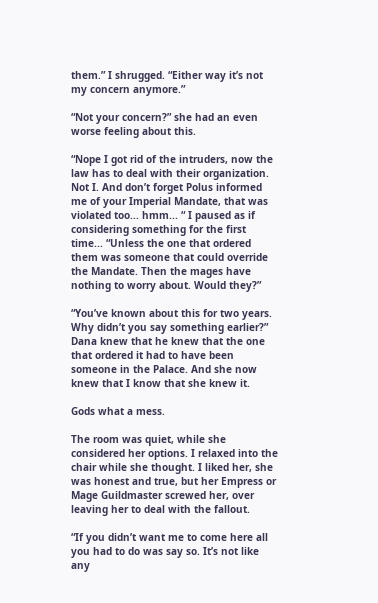them.” I shrugged. “Either way it’s not my concern anymore.”

“Not your concern?” she had an even worse feeling about this.

“Nope I got rid of the intruders, now the law has to deal with their organization. Not I. And don’t forget Polus informed me of your Imperial Mandate, that was violated too... hmm... “ I paused as if considering something for the first time... “Unless the one that ordered them was someone that could override the Mandate. Then the mages have nothing to worry about. Would they?”

“You’ve known about this for two years. Why didn’t you say something earlier?” Dana knew that he knew that the one that ordered it had to have been someone in the Palace. And she now knew that I know that she knew it.

Gods what a mess.

The room was quiet, while she considered her options. I relaxed into the chair while she thought. I liked her, she was honest and true, but her Empress or Mage Guildmaster screwed her, over leaving her to deal with the fallout.

“If you didn’t want me to come here all you had to do was say so. It’s not like any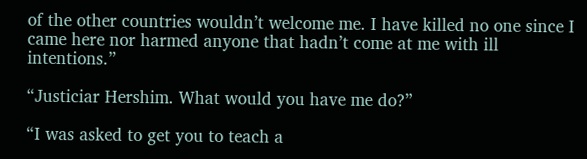of the other countries wouldn’t welcome me. I have killed no one since I came here nor harmed anyone that hadn’t come at me with ill intentions.”

“Justiciar Hershim. What would you have me do?”

“I was asked to get you to teach a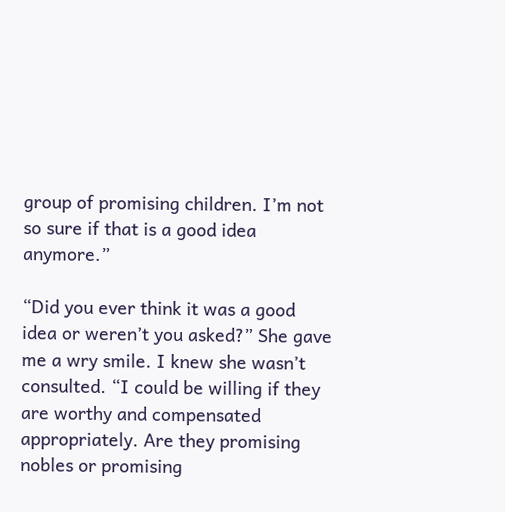group of promising children. I’m not so sure if that is a good idea anymore.”

“Did you ever think it was a good idea or weren’t you asked?” She gave me a wry smile. I knew she wasn’t consulted. “I could be willing if they are worthy and compensated appropriately. Are they promising nobles or promising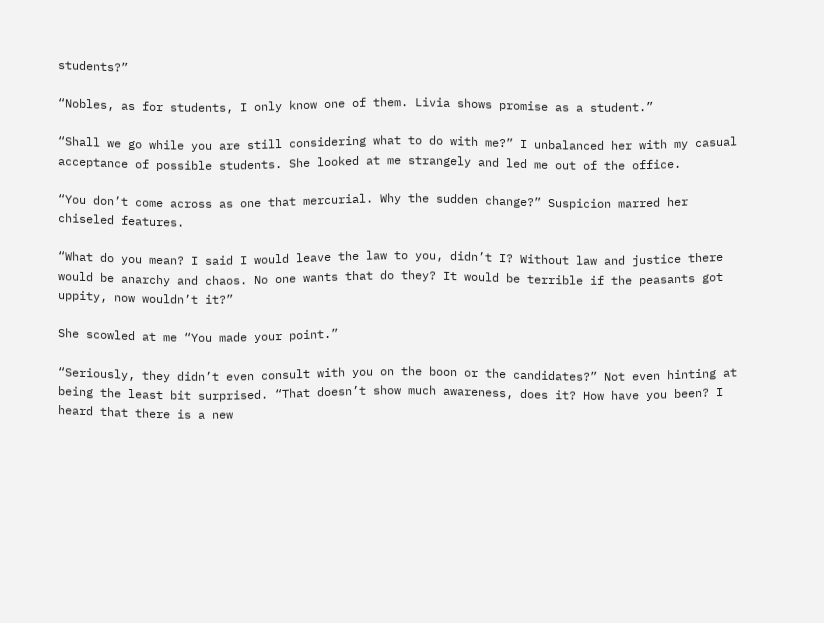students?”

“Nobles, as for students, I only know one of them. Livia shows promise as a student.”

“Shall we go while you are still considering what to do with me?” I unbalanced her with my casual acceptance of possible students. She looked at me strangely and led me out of the office.

“You don’t come across as one that mercurial. Why the sudden change?” Suspicion marred her chiseled features.

“What do you mean? I said I would leave the law to you, didn’t I? Without law and justice there would be anarchy and chaos. No one wants that do they? It would be terrible if the peasants got uppity, now wouldn’t it?”

She scowled at me “You made your point.”

“Seriously, they didn’t even consult with you on the boon or the candidates?” Not even hinting at being the least bit surprised. “That doesn’t show much awareness, does it? How have you been? I heard that there is a new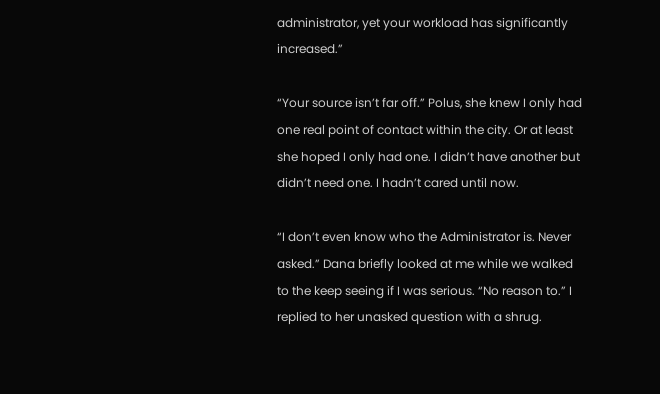administrator, yet your workload has significantly increased.”

“Your source isn’t far off.” Polus, she knew I only had one real point of contact within the city. Or at least she hoped I only had one. I didn’t have another but didn’t need one. I hadn’t cared until now.

“I don’t even know who the Administrator is. Never asked.” Dana briefly looked at me while we walked to the keep seeing if I was serious. “No reason to.” I replied to her unasked question with a shrug.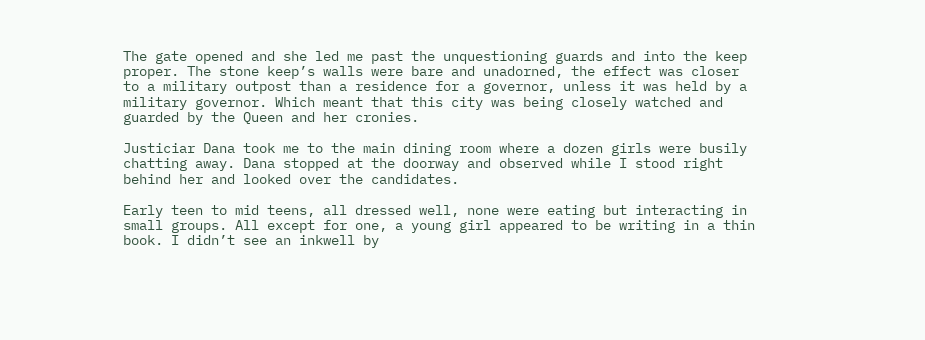The gate opened and she led me past the unquestioning guards and into the keep proper. The stone keep’s walls were bare and unadorned, the effect was closer to a military outpost than a residence for a governor, unless it was held by a military governor. Which meant that this city was being closely watched and guarded by the Queen and her cronies.

Justiciar Dana took me to the main dining room where a dozen girls were busily chatting away. Dana stopped at the doorway and observed while I stood right behind her and looked over the candidates.

Early teen to mid teens, all dressed well, none were eating but interacting in small groups. All except for one, a young girl appeared to be writing in a thin book. I didn’t see an inkwell by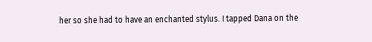her so she had to have an enchanted stylus. I tapped Dana on the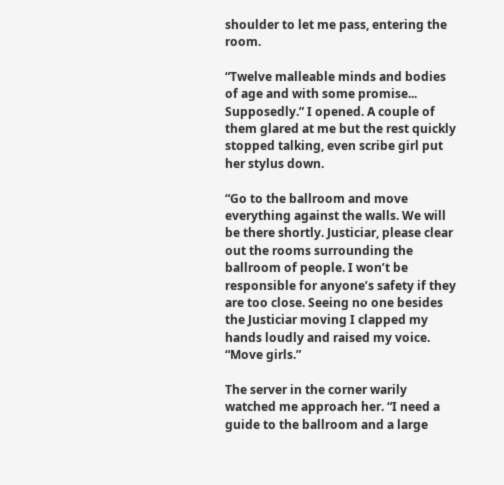shoulder to let me pass, entering the room.

“Twelve malleable minds and bodies of age and with some promise... Supposedly.” I opened. A couple of them glared at me but the rest quickly stopped talking, even scribe girl put her stylus down.

“Go to the ballroom and move everything against the walls. We will be there shortly. Justiciar, please clear out the rooms surrounding the ballroom of people. I won’t be responsible for anyone’s safety if they are too close. Seeing no one besides the Justiciar moving I clapped my hands loudly and raised my voice. “Move girls.”

The server in the corner warily watched me approach her. “I need a guide to the ballroom and a large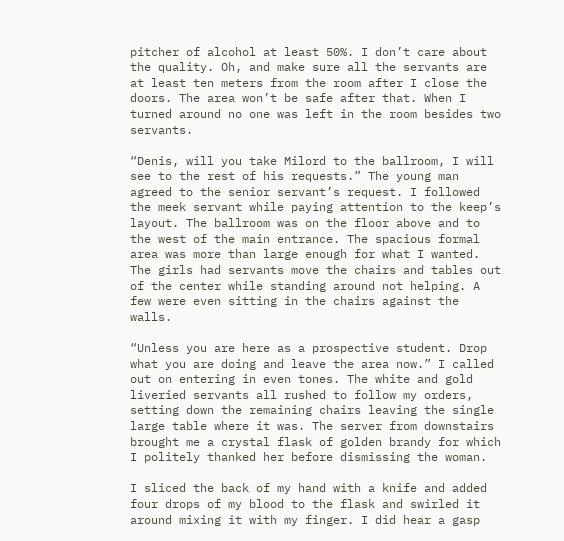pitcher of alcohol at least 50%. I don’t care about the quality. Oh, and make sure all the servants are at least ten meters from the room after I close the doors. The area won’t be safe after that. When I turned around no one was left in the room besides two servants.

“Denis, will you take Milord to the ballroom, I will see to the rest of his requests.” The young man agreed to the senior servant’s request. I followed the meek servant while paying attention to the keep’s layout. The ballroom was on the floor above and to the west of the main entrance. The spacious formal area was more than large enough for what I wanted. The girls had servants move the chairs and tables out of the center while standing around not helping. A few were even sitting in the chairs against the walls.

“Unless you are here as a prospective student. Drop what you are doing and leave the area now.” I called out on entering in even tones. The white and gold liveried servants all rushed to follow my orders, setting down the remaining chairs leaving the single large table where it was. The server from downstairs brought me a crystal flask of golden brandy for which I politely thanked her before dismissing the woman.

I sliced the back of my hand with a knife and added four drops of my blood to the flask and swirled it around mixing it with my finger. I did hear a gasp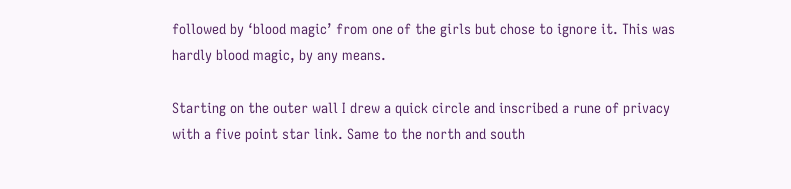followed by ‘blood magic’ from one of the girls but chose to ignore it. This was hardly blood magic, by any means.

Starting on the outer wall I drew a quick circle and inscribed a rune of privacy with a five point star link. Same to the north and south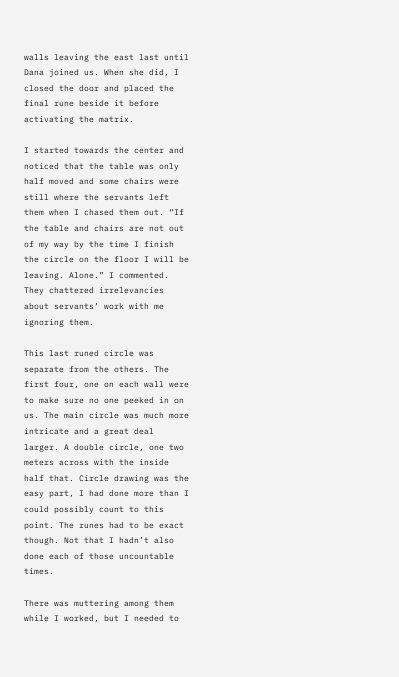walls leaving the east last until Dana joined us. When she did, I closed the door and placed the final rune beside it before activating the matrix.

I started towards the center and noticed that the table was only half moved and some chairs were still where the servants left them when I chased them out. “If the table and chairs are not out of my way by the time I finish the circle on the floor I will be leaving. Alone.” I commented. They chattered irrelevancies about servants’ work with me ignoring them.

This last runed circle was separate from the others. The first four, one on each wall were to make sure no one peeked in on us. The main circle was much more intricate and a great deal larger. A double circle, one two meters across with the inside half that. Circle drawing was the easy part, I had done more than I could possibly count to this point. The runes had to be exact though. Not that I hadn’t also done each of those uncountable times.

There was muttering among them while I worked, but I needed to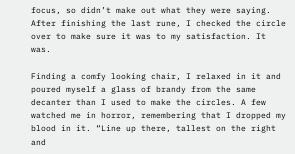focus, so didn’t make out what they were saying. After finishing the last rune, I checked the circle over to make sure it was to my satisfaction. It was.

Finding a comfy looking chair, I relaxed in it and poured myself a glass of brandy from the same decanter than I used to make the circles. A few watched me in horror, remembering that I dropped my blood in it. “Line up there, tallest on the right and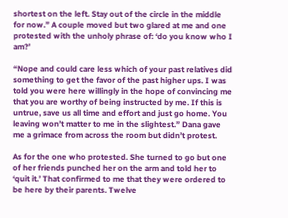shortest on the left. Stay out of the circle in the middle for now.” A couple moved but two glared at me and one protested with the unholy phrase of: ‘do you know who I am?’

“Nope and could care less which of your past relatives did something to get the favor of the past higher ups. I was told you were here willingly in the hope of convincing me that you are worthy of being instructed by me. If this is untrue, save us all time and effort and just go home. You leaving won’t matter to me in the slightest.” Dana gave me a grimace from across the room but didn’t protest.

As for the one who protested. She turned to go but one of her friends punched her on the arm and told her to ‘quit it.’ That confirmed to me that they were ordered to be here by their parents. Twelve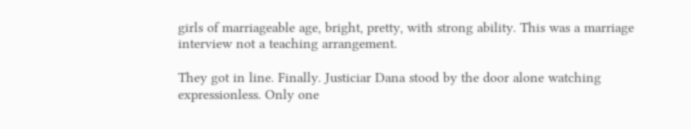girls of marriageable age, bright, pretty, with strong ability. This was a marriage interview not a teaching arrangement.

They got in line. Finally. Justiciar Dana stood by the door alone watching expressionless. Only one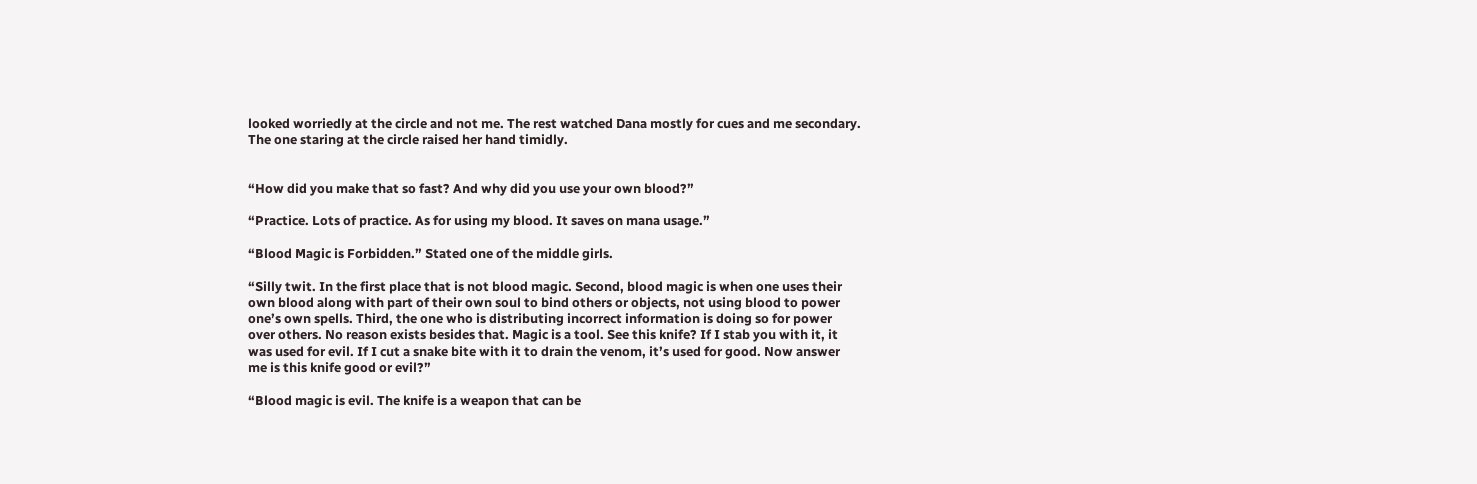looked worriedly at the circle and not me. The rest watched Dana mostly for cues and me secondary. The one staring at the circle raised her hand timidly.


“How did you make that so fast? And why did you use your own blood?”

“Practice. Lots of practice. As for using my blood. It saves on mana usage.”

“Blood Magic is Forbidden.” Stated one of the middle girls.

“Silly twit. In the first place that is not blood magic. Second, blood magic is when one uses their own blood along with part of their own soul to bind others or objects, not using blood to power one’s own spells. Third, the one who is distributing incorrect information is doing so for power over others. No reason exists besides that. Magic is a tool. See this knife? If I stab you with it, it was used for evil. If I cut a snake bite with it to drain the venom, it’s used for good. Now answer me is this knife good or evil?”

“Blood magic is evil. The knife is a weapon that can be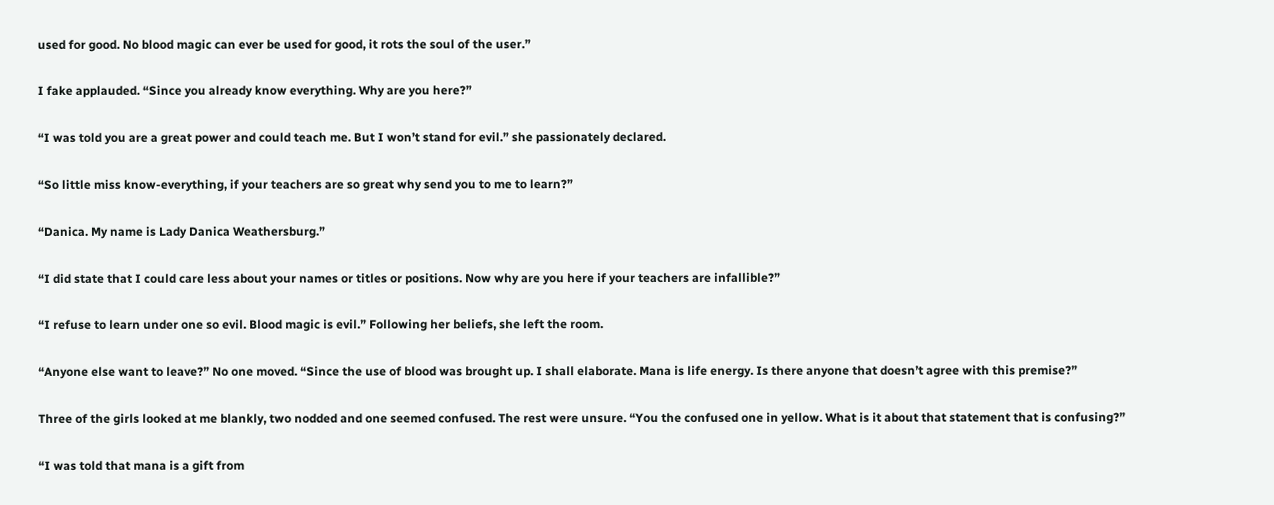used for good. No blood magic can ever be used for good, it rots the soul of the user.”

I fake applauded. “Since you already know everything. Why are you here?”

“I was told you are a great power and could teach me. But I won’t stand for evil.” she passionately declared.

“So little miss know-everything, if your teachers are so great why send you to me to learn?”

“Danica. My name is Lady Danica Weathersburg.”

“I did state that I could care less about your names or titles or positions. Now why are you here if your teachers are infallible?”

“I refuse to learn under one so evil. Blood magic is evil.” Following her beliefs, she left the room.

“Anyone else want to leave?” No one moved. “Since the use of blood was brought up. I shall elaborate. Mana is life energy. Is there anyone that doesn’t agree with this premise?”

Three of the girls looked at me blankly, two nodded and one seemed confused. The rest were unsure. “You the confused one in yellow. What is it about that statement that is confusing?”

“I was told that mana is a gift from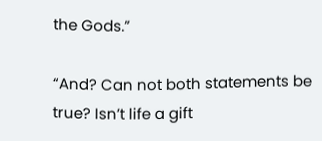the Gods.”

“And? Can not both statements be true? Isn’t life a gift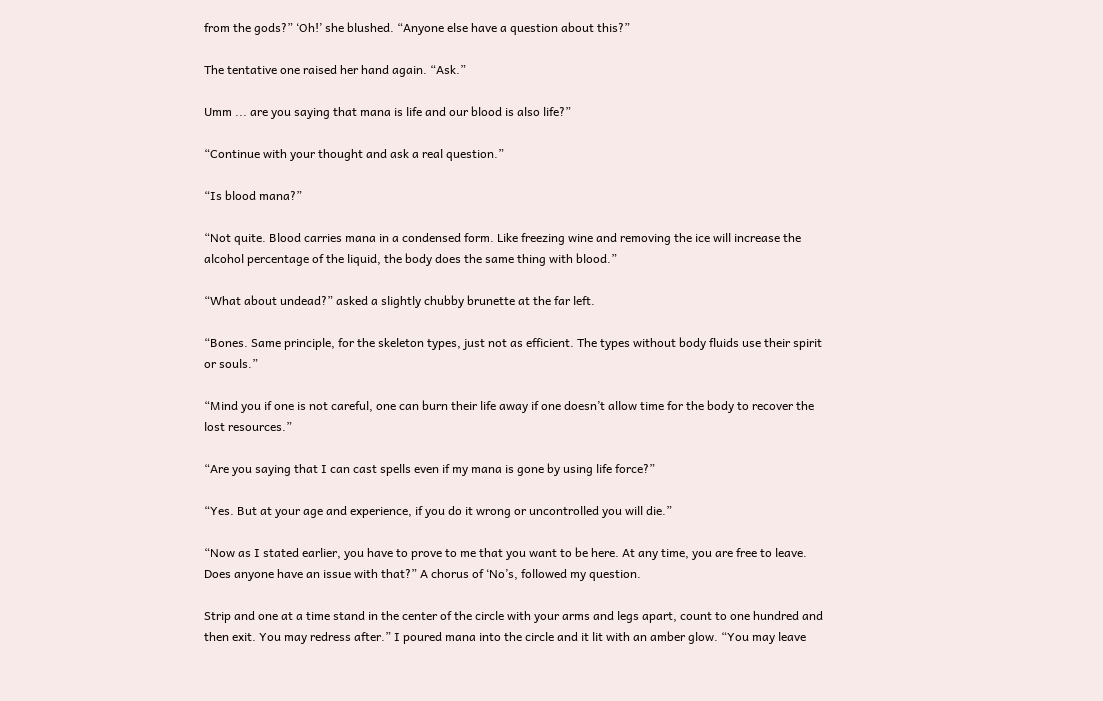from the gods?” ‘Oh!’ she blushed. “Anyone else have a question about this?”

The tentative one raised her hand again. “Ask.”

Umm ... are you saying that mana is life and our blood is also life?”

“Continue with your thought and ask a real question.”

“Is blood mana?”

“Not quite. Blood carries mana in a condensed form. Like freezing wine and removing the ice will increase the alcohol percentage of the liquid, the body does the same thing with blood.”

“What about undead?” asked a slightly chubby brunette at the far left.

“Bones. Same principle, for the skeleton types, just not as efficient. The types without body fluids use their spirit or souls.”

“Mind you if one is not careful, one can burn their life away if one doesn’t allow time for the body to recover the lost resources.”

“Are you saying that I can cast spells even if my mana is gone by using life force?”

“Yes. But at your age and experience, if you do it wrong or uncontrolled you will die.”

“Now as I stated earlier, you have to prove to me that you want to be here. At any time, you are free to leave. Does anyone have an issue with that?” A chorus of ‘No’s, followed my question.

Strip and one at a time stand in the center of the circle with your arms and legs apart, count to one hundred and then exit. You may redress after.” I poured mana into the circle and it lit with an amber glow. “You may leave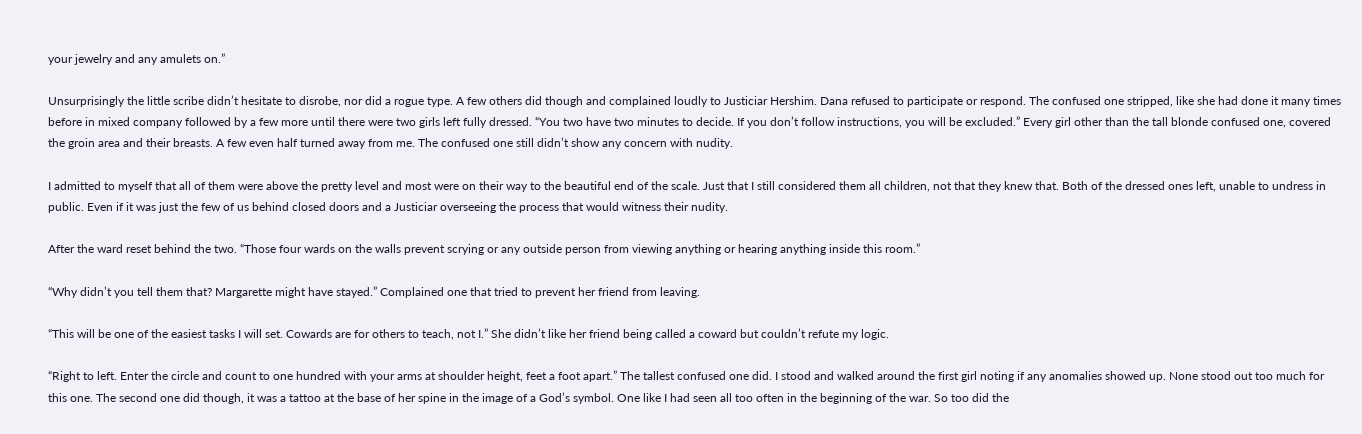your jewelry and any amulets on.”

Unsurprisingly the little scribe didn’t hesitate to disrobe, nor did a rogue type. A few others did though and complained loudly to Justiciar Hershim. Dana refused to participate or respond. The confused one stripped, like she had done it many times before in mixed company followed by a few more until there were two girls left fully dressed. “You two have two minutes to decide. If you don’t follow instructions, you will be excluded.” Every girl other than the tall blonde confused one, covered the groin area and their breasts. A few even half turned away from me. The confused one still didn’t show any concern with nudity.

I admitted to myself that all of them were above the pretty level and most were on their way to the beautiful end of the scale. Just that I still considered them all children, not that they knew that. Both of the dressed ones left, unable to undress in public. Even if it was just the few of us behind closed doors and a Justiciar overseeing the process that would witness their nudity.

After the ward reset behind the two. “Those four wards on the walls prevent scrying or any outside person from viewing anything or hearing anything inside this room.”

“Why didn’t you tell them that? Margarette might have stayed.” Complained one that tried to prevent her friend from leaving.

“This will be one of the easiest tasks I will set. Cowards are for others to teach, not I.” She didn’t like her friend being called a coward but couldn’t refute my logic.

“Right to left. Enter the circle and count to one hundred with your arms at shoulder height, feet a foot apart.” The tallest confused one did. I stood and walked around the first girl noting if any anomalies showed up. None stood out too much for this one. The second one did though, it was a tattoo at the base of her spine in the image of a God’s symbol. One like I had seen all too often in the beginning of the war. So too did the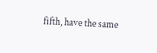fifth, have the same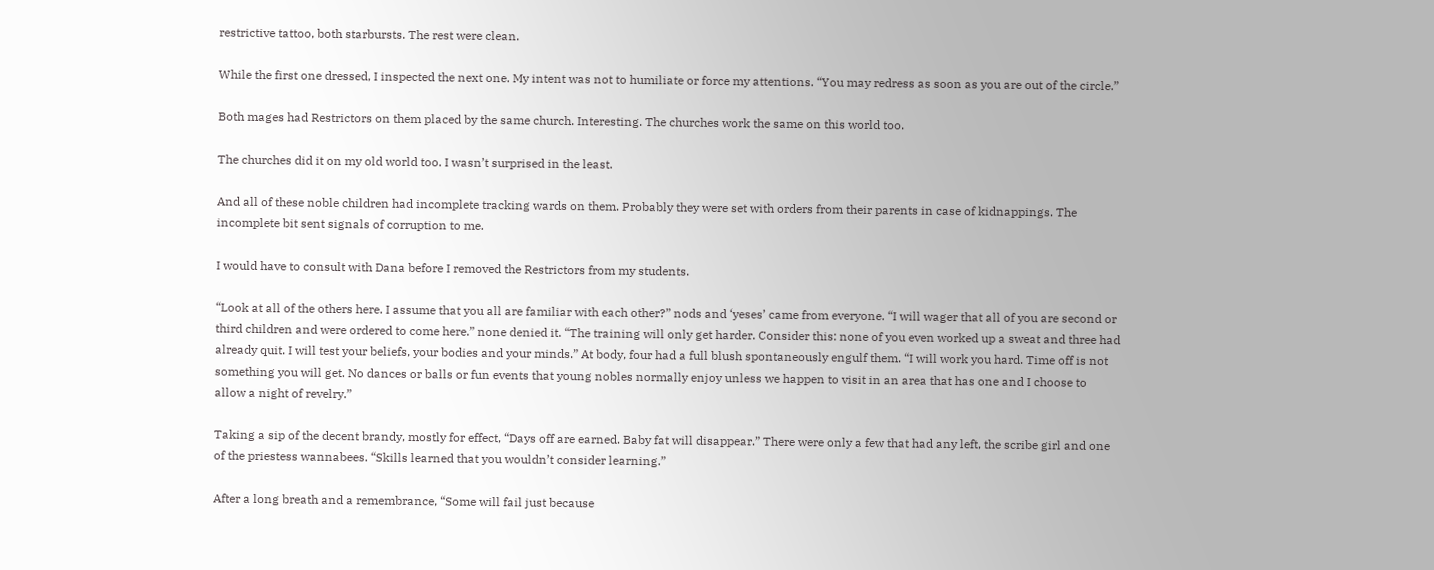restrictive tattoo, both starbursts. The rest were clean.

While the first one dressed, I inspected the next one. My intent was not to humiliate or force my attentions. “You may redress as soon as you are out of the circle.”

Both mages had Restrictors on them placed by the same church. Interesting. The churches work the same on this world too.

The churches did it on my old world too. I wasn’t surprised in the least.

And all of these noble children had incomplete tracking wards on them. Probably they were set with orders from their parents in case of kidnappings. The incomplete bit sent signals of corruption to me.

I would have to consult with Dana before I removed the Restrictors from my students.

“Look at all of the others here. I assume that you all are familiar with each other?” nods and ‘yeses’ came from everyone. “I will wager that all of you are second or third children and were ordered to come here.” none denied it. “The training will only get harder. Consider this: none of you even worked up a sweat and three had already quit. I will test your beliefs, your bodies and your minds.” At body, four had a full blush spontaneously engulf them. “I will work you hard. Time off is not something you will get. No dances or balls or fun events that young nobles normally enjoy unless we happen to visit in an area that has one and I choose to allow a night of revelry.”

Taking a sip of the decent brandy, mostly for effect, “Days off are earned. Baby fat will disappear.” There were only a few that had any left, the scribe girl and one of the priestess wannabees. “Skills learned that you wouldn’t consider learning.”

After a long breath and a remembrance, “Some will fail just because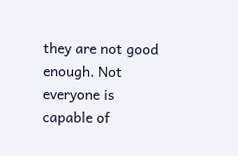they are not good enough. Not everyone is capable of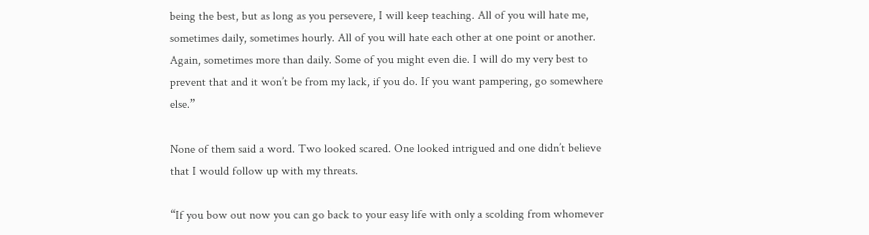being the best, but as long as you persevere, I will keep teaching. All of you will hate me, sometimes daily, sometimes hourly. All of you will hate each other at one point or another. Again, sometimes more than daily. Some of you might even die. I will do my very best to prevent that and it won’t be from my lack, if you do. If you want pampering, go somewhere else.”

None of them said a word. Two looked scared. One looked intrigued and one didn’t believe that I would follow up with my threats.

“If you bow out now you can go back to your easy life with only a scolding from whomever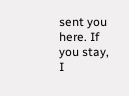sent you here. If you stay, I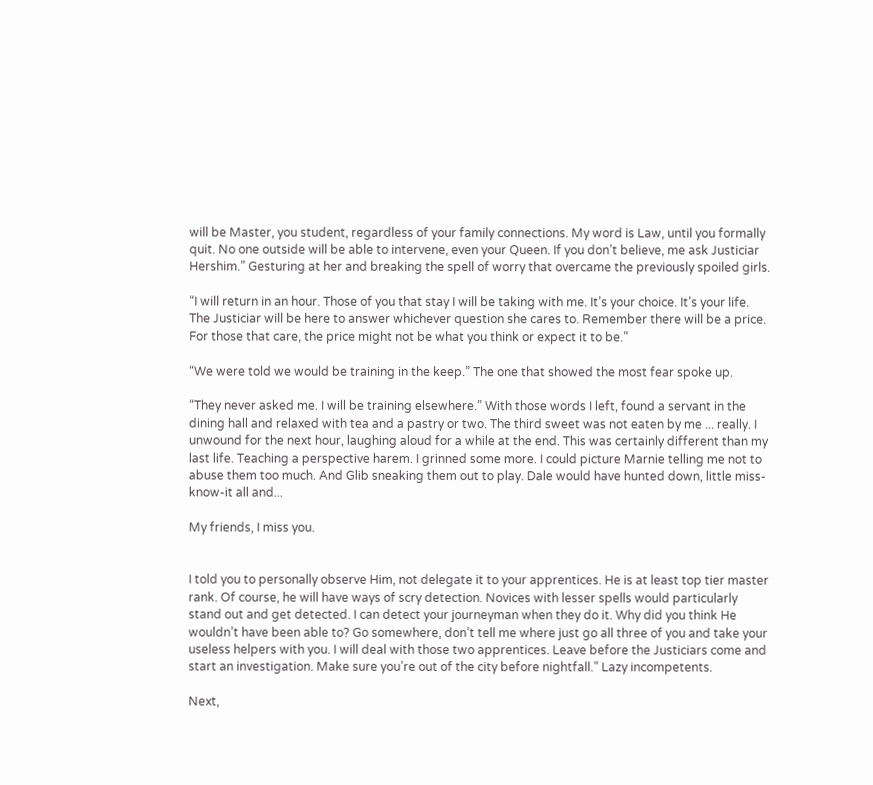will be Master, you student, regardless of your family connections. My word is Law, until you formally quit. No one outside will be able to intervene, even your Queen. If you don’t believe, me ask Justiciar Hershim.” Gesturing at her and breaking the spell of worry that overcame the previously spoiled girls.

“I will return in an hour. Those of you that stay I will be taking with me. It’s your choice. It’s your life. The Justiciar will be here to answer whichever question she cares to. Remember there will be a price. For those that care, the price might not be what you think or expect it to be.”

“We were told we would be training in the keep.” The one that showed the most fear spoke up.

“They never asked me. I will be training elsewhere.” With those words I left, found a servant in the dining hall and relaxed with tea and a pastry or two. The third sweet was not eaten by me ... really. I unwound for the next hour, laughing aloud for a while at the end. This was certainly different than my last life. Teaching a perspective harem. I grinned some more. I could picture Marnie telling me not to abuse them too much. And Glib sneaking them out to play. Dale would have hunted down, little miss-know-it all and...

My friends, I miss you.


I told you to personally observe Him, not delegate it to your apprentices. He is at least top tier master rank. Of course, he will have ways of scry detection. Novices with lesser spells would particularly stand out and get detected. I can detect your journeyman when they do it. Why did you think He wouldn’t have been able to? Go somewhere, don’t tell me where just go all three of you and take your useless helpers with you. I will deal with those two apprentices. Leave before the Justiciars come and start an investigation. Make sure you’re out of the city before nightfall.” Lazy incompetents.

Next,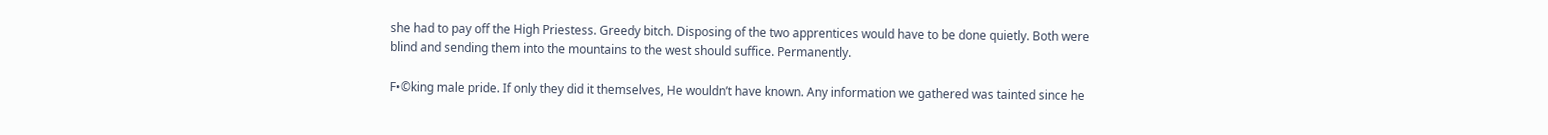she had to pay off the High Priestess. Greedy bitch. Disposing of the two apprentices would have to be done quietly. Both were blind and sending them into the mountains to the west should suffice. Permanently.

F•©king male pride. If only they did it themselves, He wouldn’t have known. Any information we gathered was tainted since he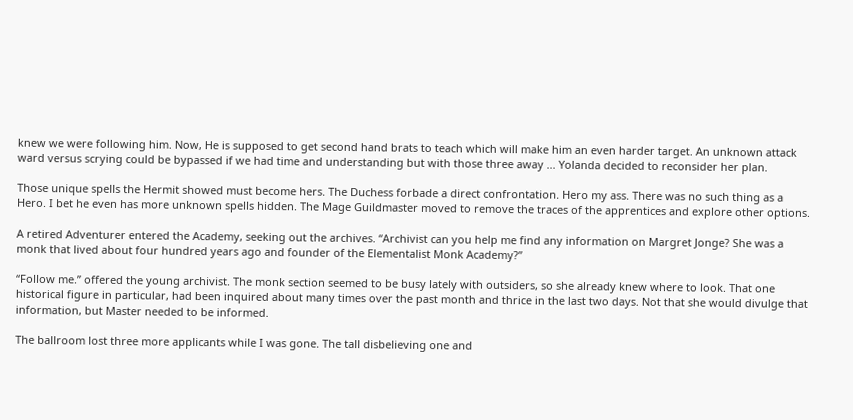knew we were following him. Now, He is supposed to get second hand brats to teach which will make him an even harder target. An unknown attack ward versus scrying could be bypassed if we had time and understanding but with those three away ... Yolanda decided to reconsider her plan.

Those unique spells the Hermit showed must become hers. The Duchess forbade a direct confrontation. Hero my ass. There was no such thing as a Hero. I bet he even has more unknown spells hidden. The Mage Guildmaster moved to remove the traces of the apprentices and explore other options.

A retired Adventurer entered the Academy, seeking out the archives. “Archivist can you help me find any information on Margret Jonge? She was a monk that lived about four hundred years ago and founder of the Elementalist Monk Academy?”

“Follow me.” offered the young archivist. The monk section seemed to be busy lately with outsiders, so she already knew where to look. That one historical figure in particular, had been inquired about many times over the past month and thrice in the last two days. Not that she would divulge that information, but Master needed to be informed.

The ballroom lost three more applicants while I was gone. The tall disbelieving one and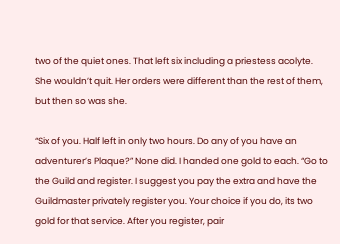two of the quiet ones. That left six including a priestess acolyte. She wouldn’t quit. Her orders were different than the rest of them, but then so was she.

“Six of you. Half left in only two hours. Do any of you have an adventurer’s Plaque?” None did. I handed one gold to each. “Go to the Guild and register. I suggest you pay the extra and have the Guildmaster privately register you. Your choice if you do, its two gold for that service. After you register, pair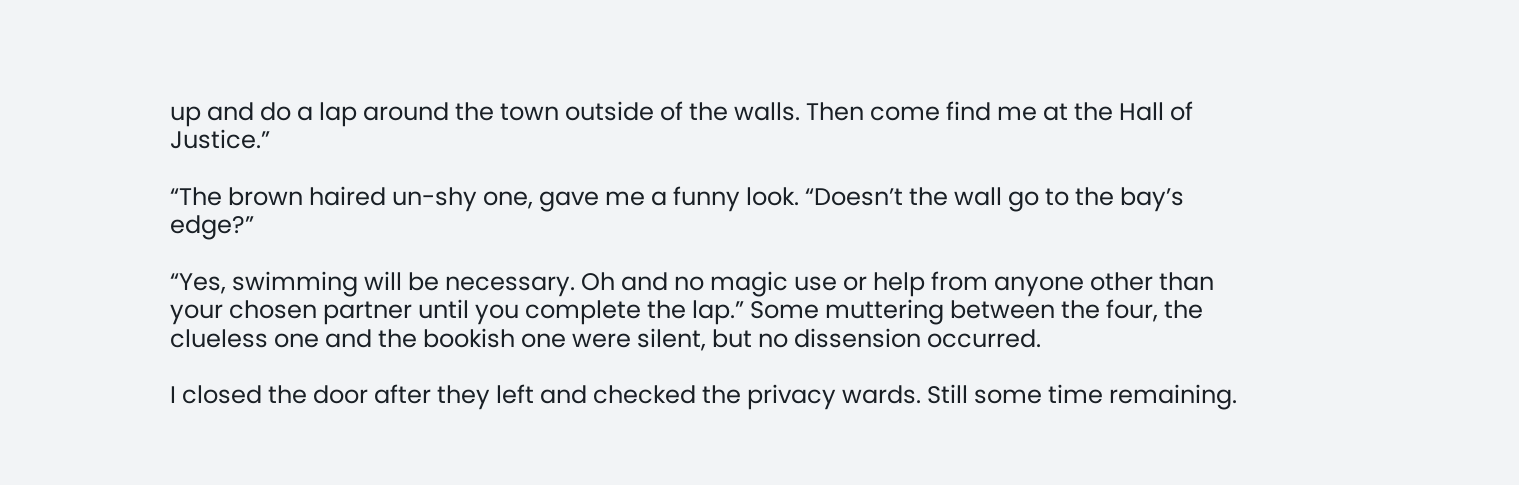up and do a lap around the town outside of the walls. Then come find me at the Hall of Justice.”

“The brown haired un-shy one, gave me a funny look. “Doesn’t the wall go to the bay’s edge?”

“Yes, swimming will be necessary. Oh and no magic use or help from anyone other than your chosen partner until you complete the lap.” Some muttering between the four, the clueless one and the bookish one were silent, but no dissension occurred.

I closed the door after they left and checked the privacy wards. Still some time remaining.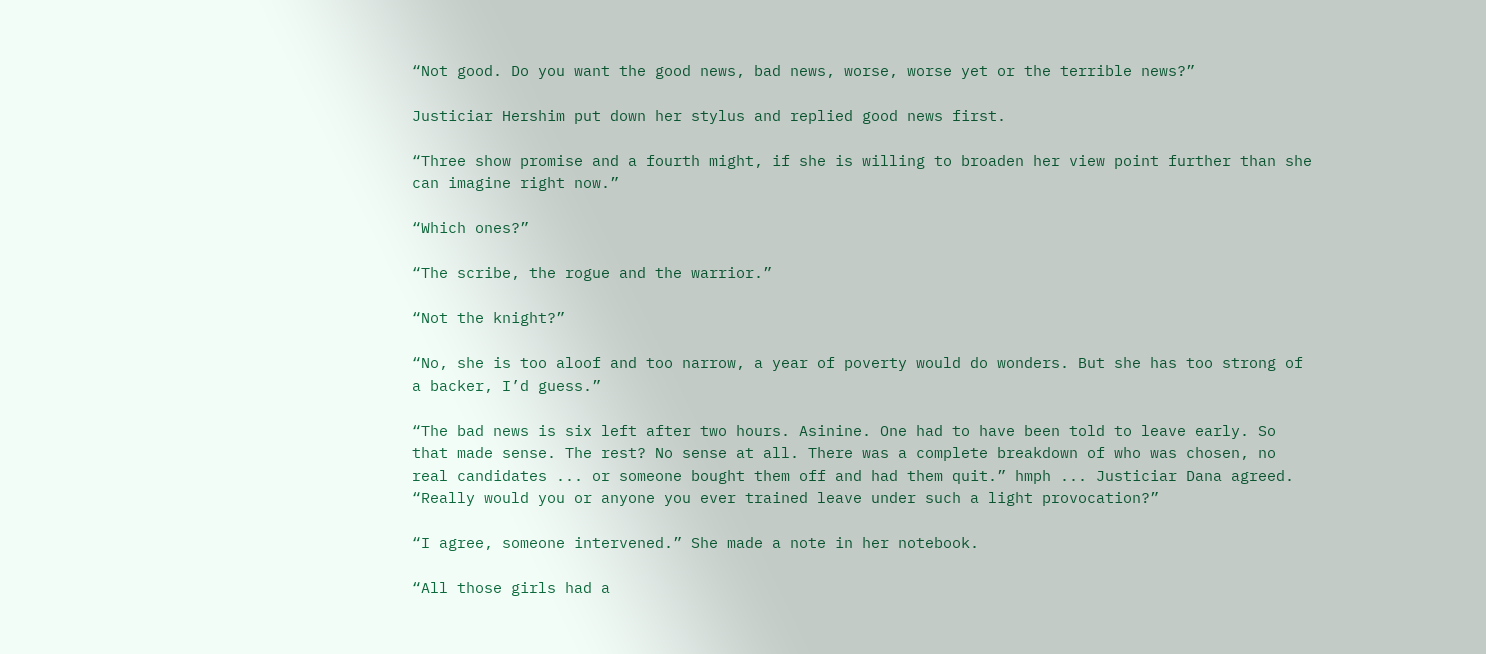“Not good. Do you want the good news, bad news, worse, worse yet or the terrible news?”

Justiciar Hershim put down her stylus and replied good news first.

“Three show promise and a fourth might, if she is willing to broaden her view point further than she can imagine right now.”

“Which ones?”

“The scribe, the rogue and the warrior.”

“Not the knight?”

“No, she is too aloof and too narrow, a year of poverty would do wonders. But she has too strong of a backer, I’d guess.”

“The bad news is six left after two hours. Asinine. One had to have been told to leave early. So that made sense. The rest? No sense at all. There was a complete breakdown of who was chosen, no real candidates ... or someone bought them off and had them quit.” hmph ... Justiciar Dana agreed. “Really would you or anyone you ever trained leave under such a light provocation?”

“I agree, someone intervened.” She made a note in her notebook.

“All those girls had a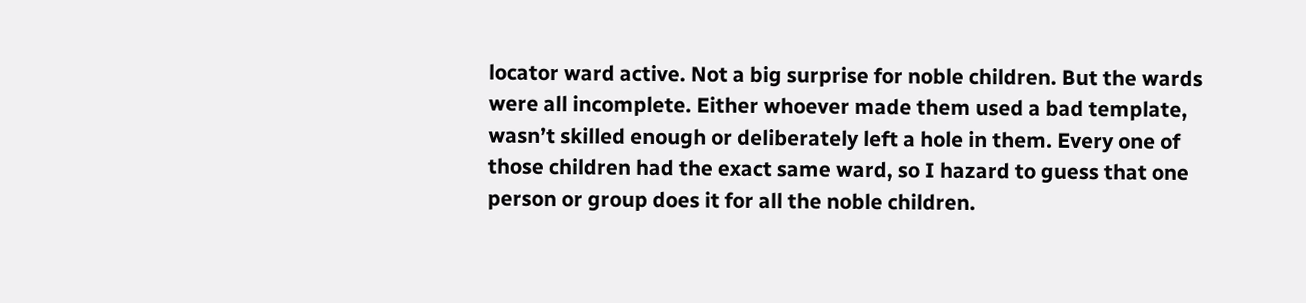locator ward active. Not a big surprise for noble children. But the wards were all incomplete. Either whoever made them used a bad template, wasn’t skilled enough or deliberately left a hole in them. Every one of those children had the exact same ward, so I hazard to guess that one person or group does it for all the noble children.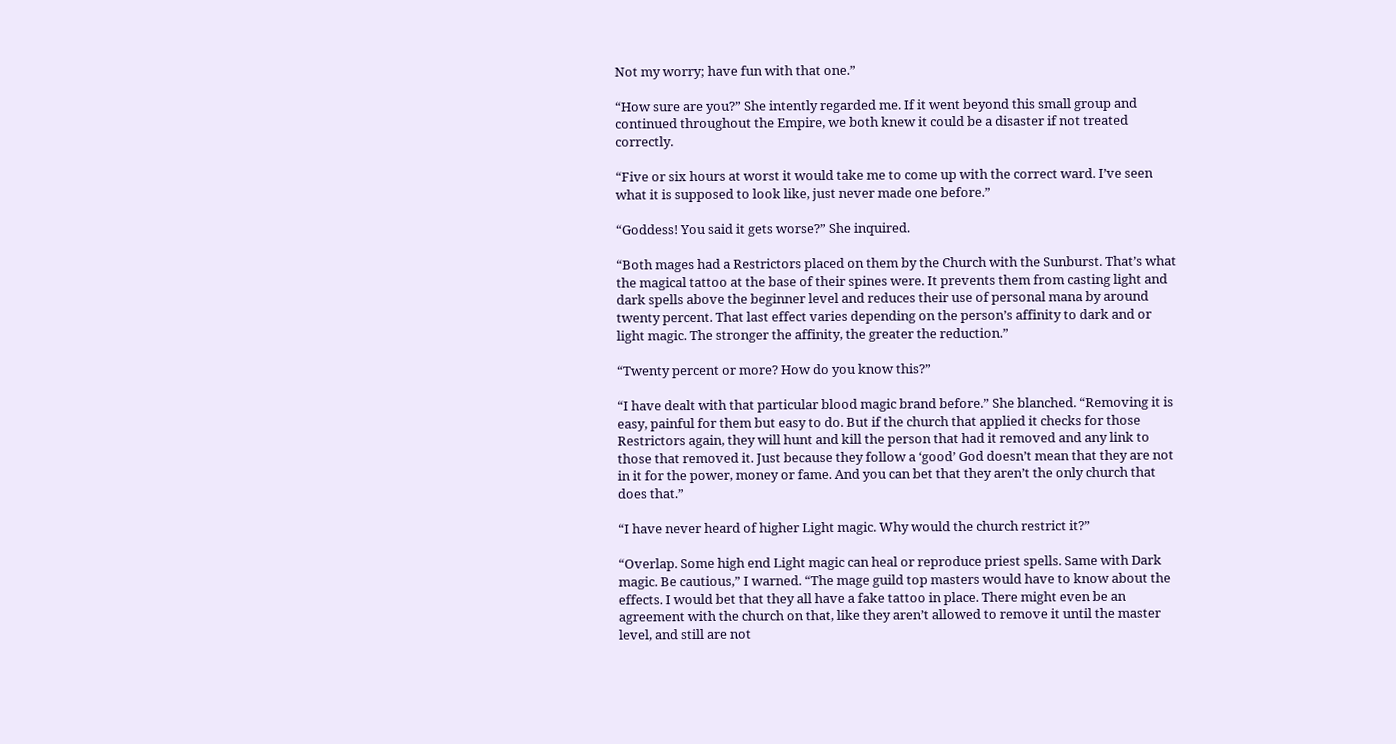Not my worry; have fun with that one.”

“How sure are you?” She intently regarded me. If it went beyond this small group and continued throughout the Empire, we both knew it could be a disaster if not treated correctly.

“Five or six hours at worst it would take me to come up with the correct ward. I’ve seen what it is supposed to look like, just never made one before.”

“Goddess! You said it gets worse?” She inquired.

“Both mages had a Restrictors placed on them by the Church with the Sunburst. That’s what the magical tattoo at the base of their spines were. It prevents them from casting light and dark spells above the beginner level and reduces their use of personal mana by around twenty percent. That last effect varies depending on the person’s affinity to dark and or light magic. The stronger the affinity, the greater the reduction.”

“Twenty percent or more? How do you know this?”

“I have dealt with that particular blood magic brand before.” She blanched. “Removing it is easy, painful for them but easy to do. But if the church that applied it checks for those Restrictors again, they will hunt and kill the person that had it removed and any link to those that removed it. Just because they follow a ‘good’ God doesn’t mean that they are not in it for the power, money or fame. And you can bet that they aren’t the only church that does that.”

“I have never heard of higher Light magic. Why would the church restrict it?”

“Overlap. Some high end Light magic can heal or reproduce priest spells. Same with Dark magic. Be cautious,” I warned. “The mage guild top masters would have to know about the effects. I would bet that they all have a fake tattoo in place. There might even be an agreement with the church on that, like they aren’t allowed to remove it until the master level, and still are not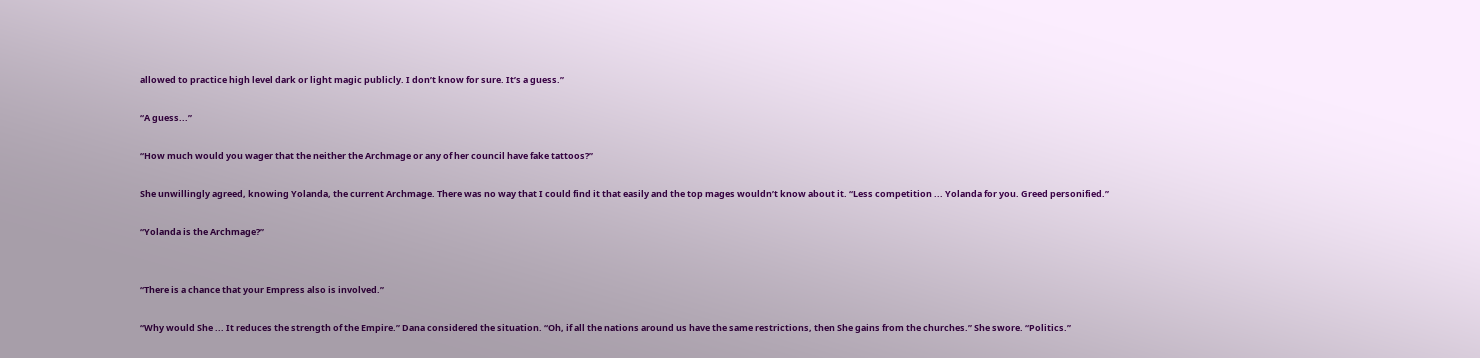allowed to practice high level dark or light magic publicly. I don’t know for sure. It’s a guess.”

“A guess...”

“How much would you wager that the neither the Archmage or any of her council have fake tattoos?”

She unwillingly agreed, knowing Yolanda, the current Archmage. There was no way that I could find it that easily and the top mages wouldn’t know about it. “Less competition ... Yolanda for you. Greed personified.”

“Yolanda is the Archmage?”


“There is a chance that your Empress also is involved.”

“Why would She ... It reduces the strength of the Empire.” Dana considered the situation. “Oh, if all the nations around us have the same restrictions, then She gains from the churches.” She swore. “Politics.”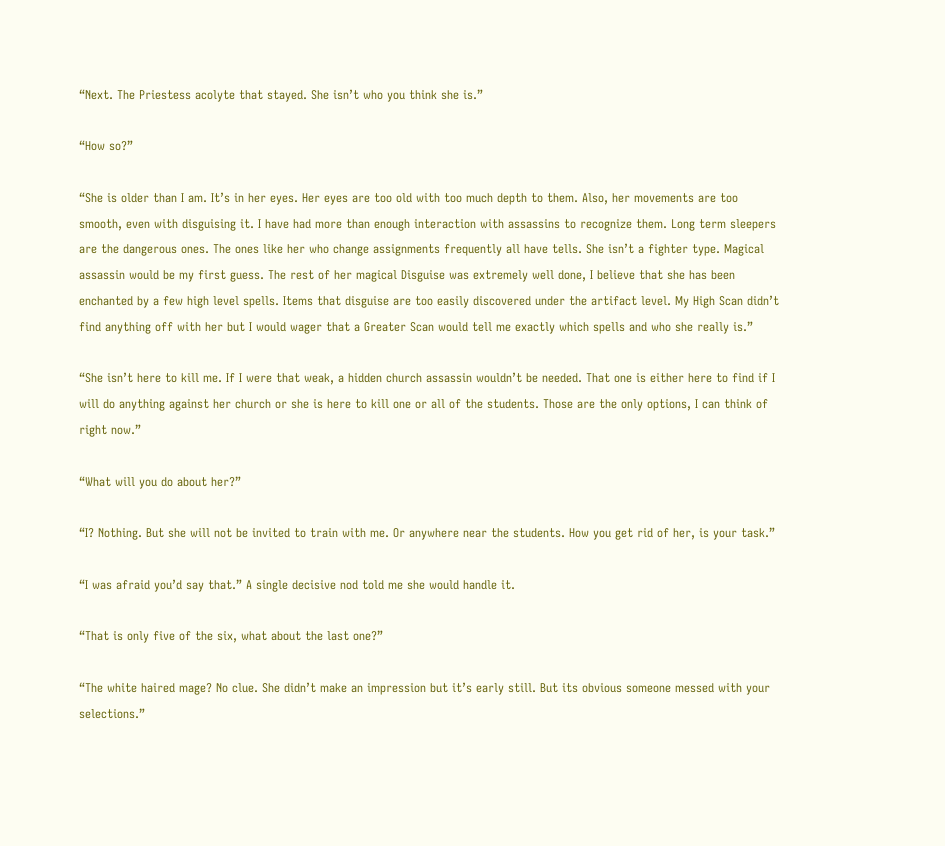“Next. The Priestess acolyte that stayed. She isn’t who you think she is.”

“How so?”

“She is older than I am. It’s in her eyes. Her eyes are too old with too much depth to them. Also, her movements are too smooth, even with disguising it. I have had more than enough interaction with assassins to recognize them. Long term sleepers are the dangerous ones. The ones like her who change assignments frequently all have tells. She isn’t a fighter type. Magical assassin would be my first guess. The rest of her magical Disguise was extremely well done, I believe that she has been enchanted by a few high level spells. Items that disguise are too easily discovered under the artifact level. My High Scan didn’t find anything off with her but I would wager that a Greater Scan would tell me exactly which spells and who she really is.”

“She isn’t here to kill me. If I were that weak, a hidden church assassin wouldn’t be needed. That one is either here to find if I will do anything against her church or she is here to kill one or all of the students. Those are the only options, I can think of right now.”

“What will you do about her?”

“I? Nothing. But she will not be invited to train with me. Or anywhere near the students. How you get rid of her, is your task.”

“I was afraid you’d say that.” A single decisive nod told me she would handle it.

“That is only five of the six, what about the last one?”

“The white haired mage? No clue. She didn’t make an impression but it’s early still. But its obvious someone messed with your selections.”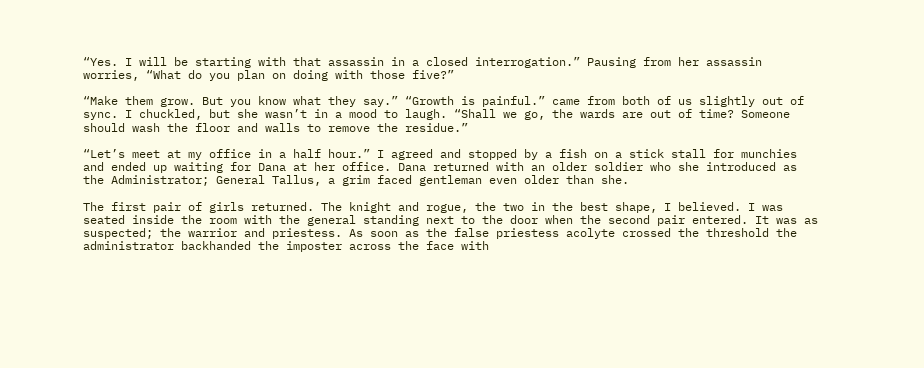“Yes. I will be starting with that assassin in a closed interrogation.” Pausing from her assassin worries, “What do you plan on doing with those five?”

“Make them grow. But you know what they say.” “Growth is painful.” came from both of us slightly out of sync. I chuckled, but she wasn’t in a mood to laugh. “Shall we go, the wards are out of time? Someone should wash the floor and walls to remove the residue.”

“Let’s meet at my office in a half hour.” I agreed and stopped by a fish on a stick stall for munchies and ended up waiting for Dana at her office. Dana returned with an older soldier who she introduced as the Administrator; General Tallus, a grim faced gentleman even older than she.

The first pair of girls returned. The knight and rogue, the two in the best shape, I believed. I was seated inside the room with the general standing next to the door when the second pair entered. It was as suspected; the warrior and priestess. As soon as the false priestess acolyte crossed the threshold the administrator backhanded the imposter across the face with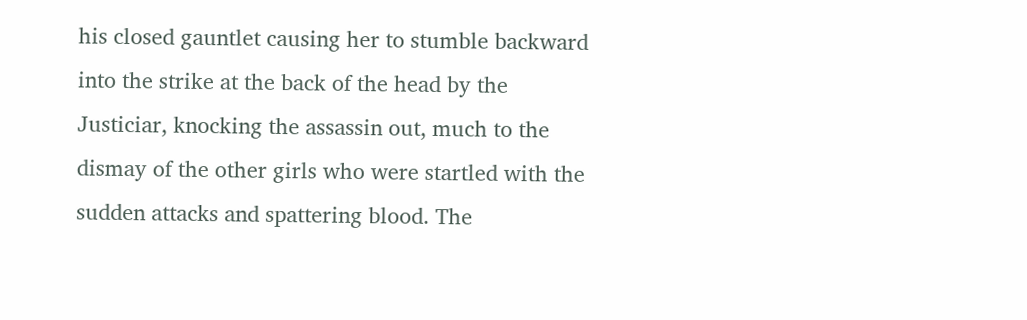his closed gauntlet causing her to stumble backward into the strike at the back of the head by the Justiciar, knocking the assassin out, much to the dismay of the other girls who were startled with the sudden attacks and spattering blood. The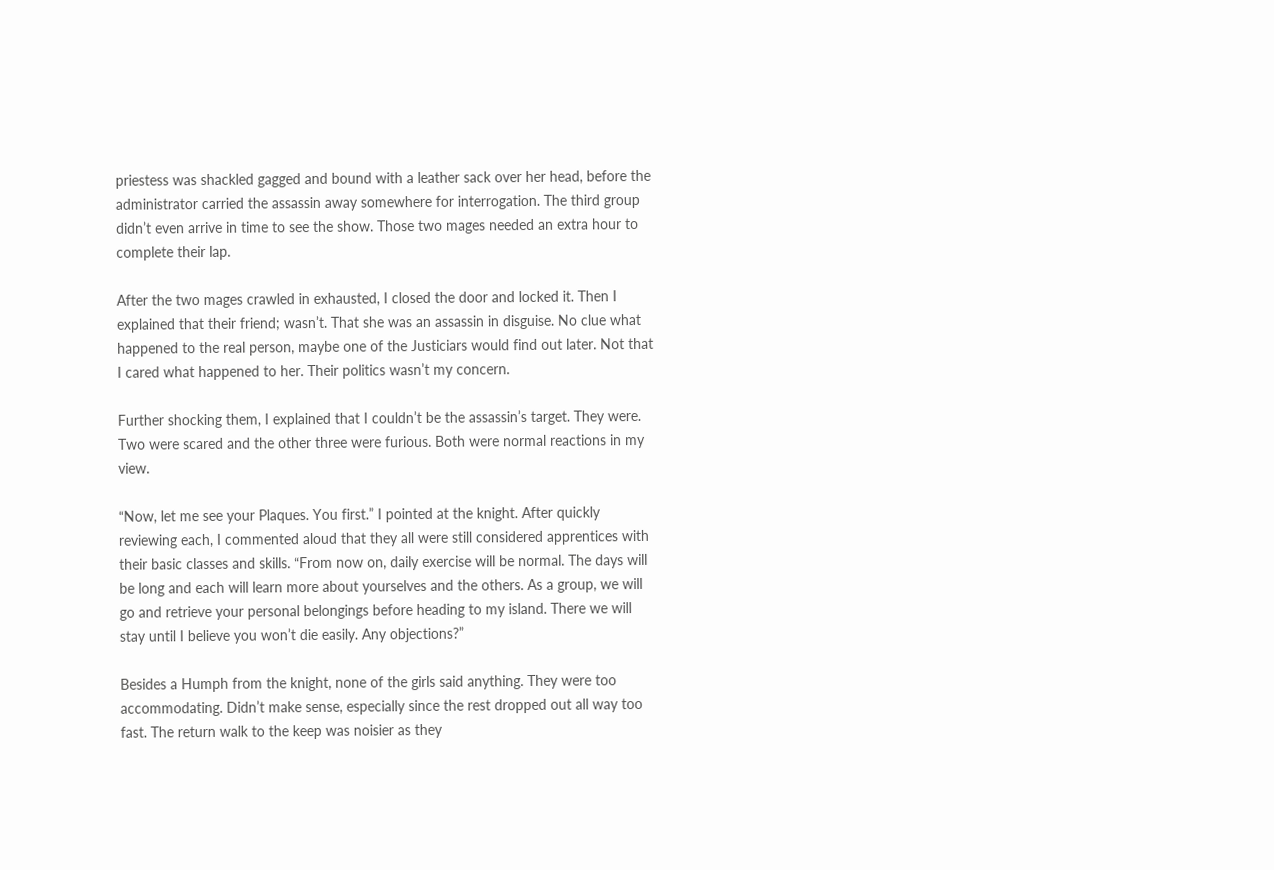priestess was shackled gagged and bound with a leather sack over her head, before the administrator carried the assassin away somewhere for interrogation. The third group didn’t even arrive in time to see the show. Those two mages needed an extra hour to complete their lap.

After the two mages crawled in exhausted, I closed the door and locked it. Then I explained that their friend; wasn’t. That she was an assassin in disguise. No clue what happened to the real person, maybe one of the Justiciars would find out later. Not that I cared what happened to her. Their politics wasn’t my concern.

Further shocking them, I explained that I couldn’t be the assassin’s target. They were. Two were scared and the other three were furious. Both were normal reactions in my view.

“Now, let me see your Plaques. You first.” I pointed at the knight. After quickly reviewing each, I commented aloud that they all were still considered apprentices with their basic classes and skills. “From now on, daily exercise will be normal. The days will be long and each will learn more about yourselves and the others. As a group, we will go and retrieve your personal belongings before heading to my island. There we will stay until I believe you won’t die easily. Any objections?”

Besides a Humph from the knight, none of the girls said anything. They were too accommodating. Didn’t make sense, especially since the rest dropped out all way too fast. The return walk to the keep was noisier as they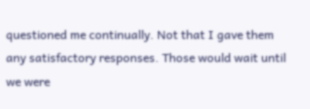questioned me continually. Not that I gave them any satisfactory responses. Those would wait until we were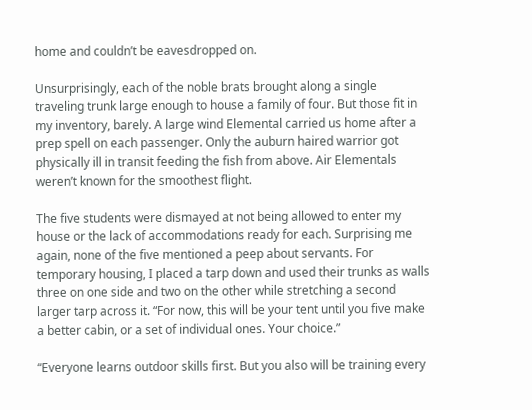home and couldn’t be eavesdropped on.

Unsurprisingly, each of the noble brats brought along a single traveling trunk large enough to house a family of four. But those fit in my inventory, barely. A large wind Elemental carried us home after a prep spell on each passenger. Only the auburn haired warrior got physically ill in transit feeding the fish from above. Air Elementals weren’t known for the smoothest flight.

The five students were dismayed at not being allowed to enter my house or the lack of accommodations ready for each. Surprising me again, none of the five mentioned a peep about servants. For temporary housing, I placed a tarp down and used their trunks as walls three on one side and two on the other while stretching a second larger tarp across it. “For now, this will be your tent until you five make a better cabin, or a set of individual ones. Your choice.”

“Everyone learns outdoor skills first. But you also will be training every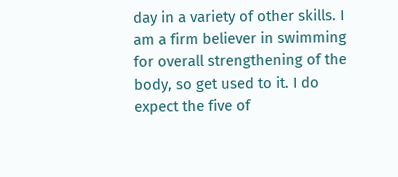day in a variety of other skills. I am a firm believer in swimming for overall strengthening of the body, so get used to it. I do expect the five of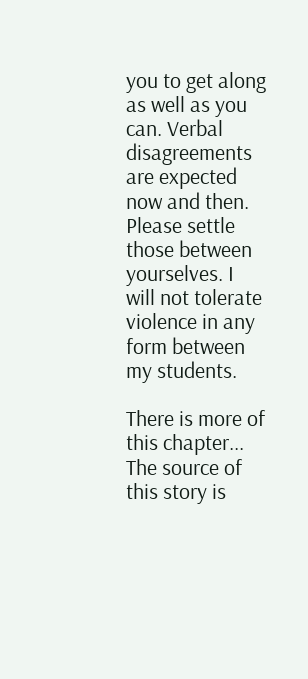you to get along as well as you can. Verbal disagreements are expected now and then. Please settle those between yourselves. I will not tolerate violence in any form between my students.

There is more of this chapter...
The source of this story is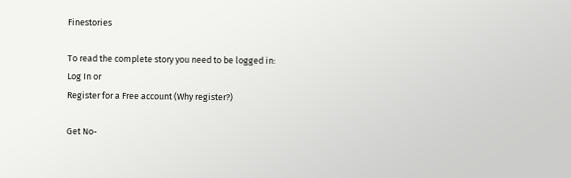Finestories

To read the complete story you need to be logged in:
Log In or
Register for a Free account (Why register?)

Get No-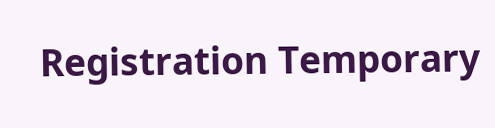Registration Temporary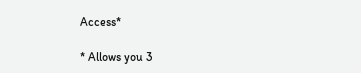Access*

* Allows you 3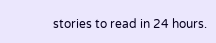stories to read in 24 hours.